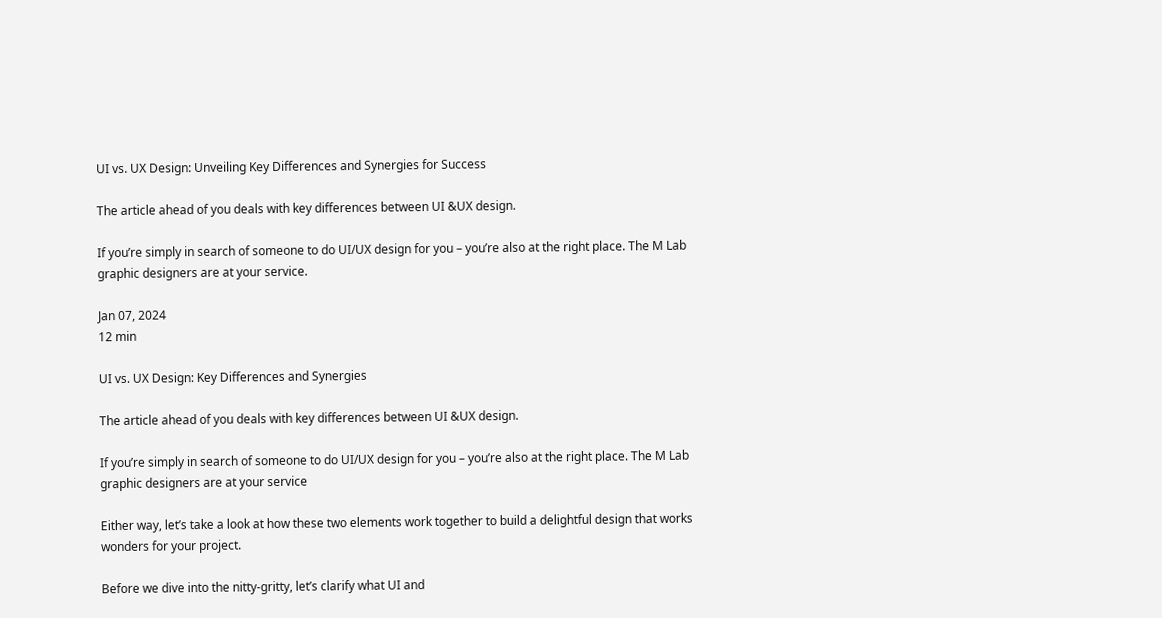UI vs. UX Design: Unveiling Key Differences and Synergies for Success

The article ahead of you deals with key differences between UI &UX design.

If you’re simply in search of someone to do UI/UX design for you – you’re also at the right place. The M Lab graphic designers are at your service.

Jan 07, 2024
12 min

UI vs. UX Design: Key Differences and Synergies

The article ahead of you deals with key differences between UI &UX design.

If you’re simply in search of someone to do UI/UX design for you – you’re also at the right place. The M Lab graphic designers are at your service

Either way, let’s take a look at how these two elements work together to build a delightful design that works wonders for your project.

Before we dive into the nitty-gritty, let’s clarify what UI and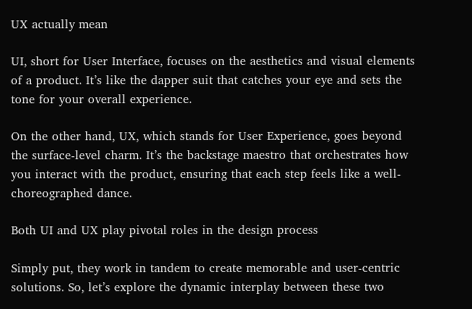UX actually mean

UI, short for User Interface, focuses on the aesthetics and visual elements of a product. It’s like the dapper suit that catches your eye and sets the tone for your overall experience.

On the other hand, UX, which stands for User Experience, goes beyond the surface-level charm. It’s the backstage maestro that orchestrates how you interact with the product, ensuring that each step feels like a well-choreographed dance.

Both UI and UX play pivotal roles in the design process

Simply put, they work in tandem to create memorable and user-centric solutions. So, let’s explore the dynamic interplay between these two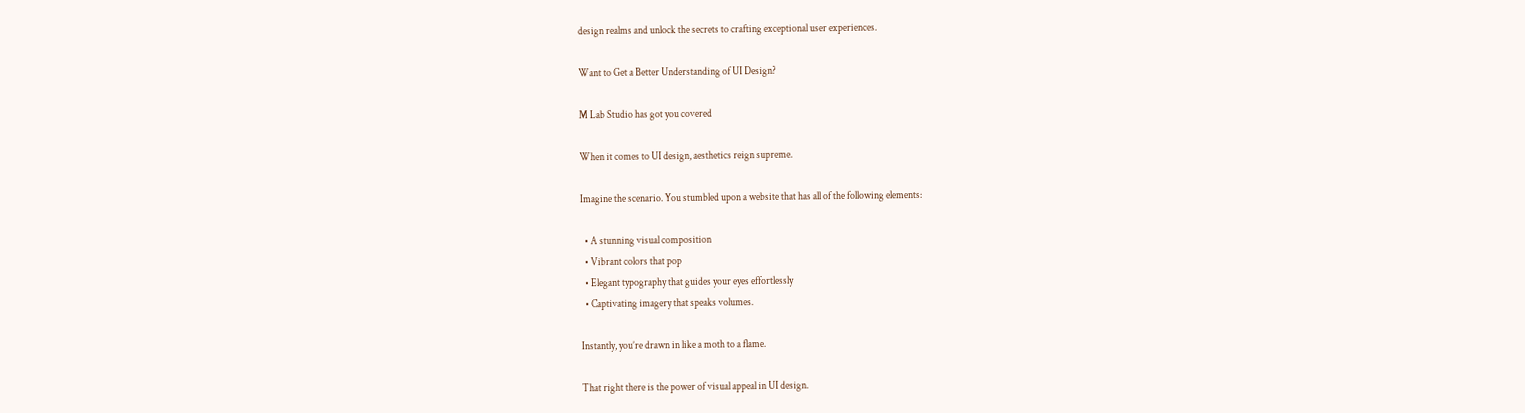design realms and unlock the secrets to crafting exceptional user experiences.

Want to Get a Better Understanding of UI Design?

M Lab Studio has got you covered

When it comes to UI design, aesthetics reign supreme.

Imagine the scenario. You stumbled upon a website that has all of the following elements:

  • A stunning visual composition
  • Vibrant colors that pop
  • Elegant typography that guides your eyes effortlessly
  • Captivating imagery that speaks volumes.

Instantly, you’re drawn in like a moth to a flame.

That right there is the power of visual appeal in UI design.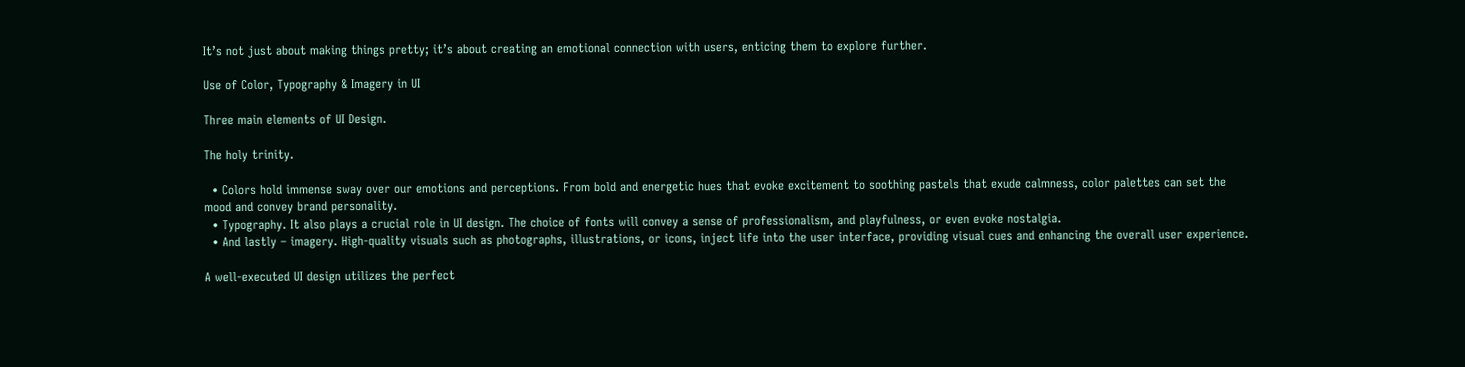It’s not just about making things pretty; it’s about creating an emotional connection with users, enticing them to explore further.

Use of Color, Typography & Imagery in UI

Three main elements of UI Design.

The holy trinity.

  • Colors hold immense sway over our emotions and perceptions. From bold and energetic hues that evoke excitement to soothing pastels that exude calmness, color palettes can set the mood and convey brand personality.
  • Typography. It also plays a crucial role in UI design. The choice of fonts will convey a sense of professionalism, and playfulness, or even evoke nostalgia.
  • And lastly – imagery. High-quality visuals such as photographs, illustrations, or icons, inject life into the user interface, providing visual cues and enhancing the overall user experience.

A well-executed UI design utilizes the perfect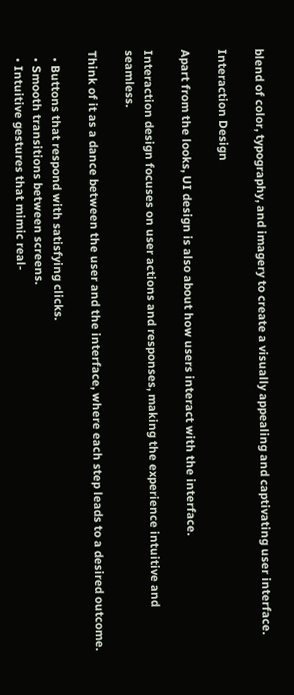blend of color, typography, and imagery to create a visually appealing and captivating user interface.

Interaction Design

Apart from the looks, UI design is also about how users interact with the interface.

Interaction design focuses on user actions and responses, making the experience intuitive and seamless.

Think of it as a dance between the user and the interface, where each step leads to a desired outcome.

  • Buttons that respond with satisfying clicks.
  • Smooth transitions between screens.
  • Intuitive gestures that mimic real-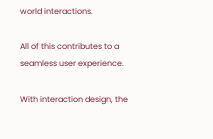world interactions.

All of this contributes to a seamless user experience.

With interaction design, the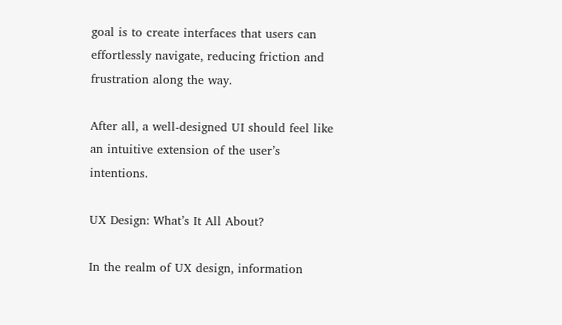goal is to create interfaces that users can effortlessly navigate, reducing friction and frustration along the way.

After all, a well-designed UI should feel like an intuitive extension of the user’s intentions.

UX Design: What’s It All About?

In the realm of UX design, information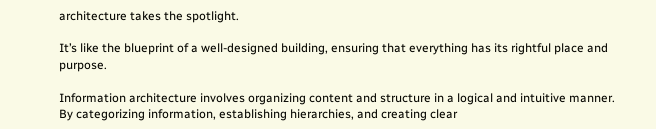architecture takes the spotlight.

It’s like the blueprint of a well-designed building, ensuring that everything has its rightful place and purpose.

Information architecture involves organizing content and structure in a logical and intuitive manner. By categorizing information, establishing hierarchies, and creating clear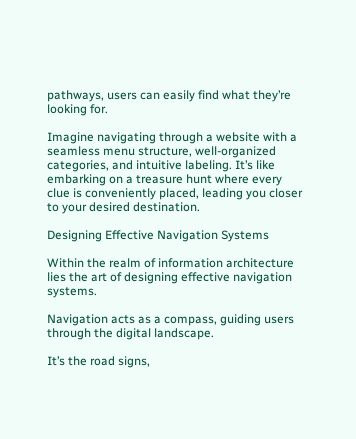pathways, users can easily find what they’re looking for.

Imagine navigating through a website with a seamless menu structure, well-organized categories, and intuitive labeling. It’s like embarking on a treasure hunt where every clue is conveniently placed, leading you closer to your desired destination.

Designing Effective Navigation Systems

Within the realm of information architecture lies the art of designing effective navigation systems.

Navigation acts as a compass, guiding users through the digital landscape.

It’s the road signs,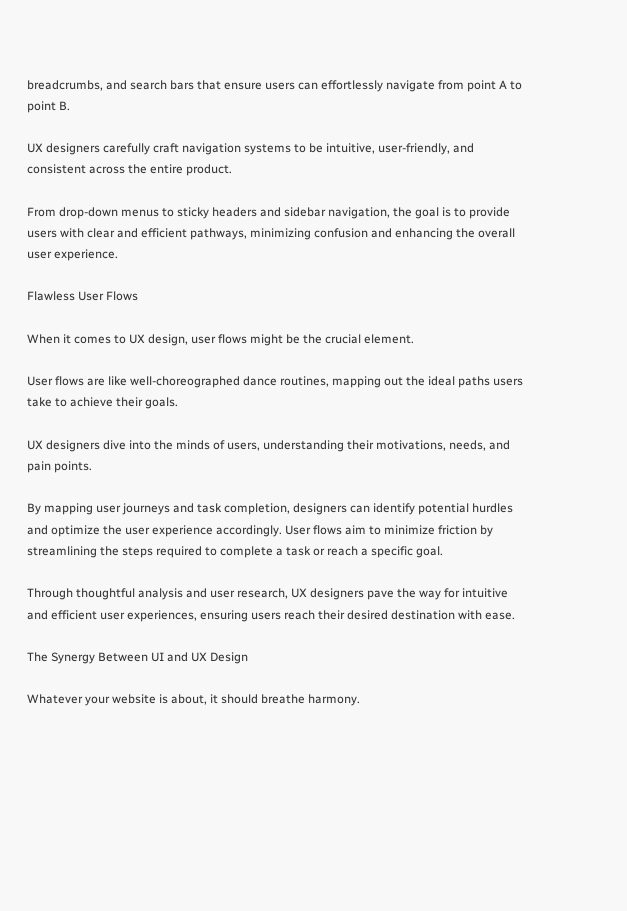breadcrumbs, and search bars that ensure users can effortlessly navigate from point A to point B.

UX designers carefully craft navigation systems to be intuitive, user-friendly, and consistent across the entire product.

From drop-down menus to sticky headers and sidebar navigation, the goal is to provide users with clear and efficient pathways, minimizing confusion and enhancing the overall user experience.

Flawless User Flows

When it comes to UX design, user flows might be the crucial element.

User flows are like well-choreographed dance routines, mapping out the ideal paths users take to achieve their goals.

UX designers dive into the minds of users, understanding their motivations, needs, and pain points.

By mapping user journeys and task completion, designers can identify potential hurdles and optimize the user experience accordingly. User flows aim to minimize friction by streamlining the steps required to complete a task or reach a specific goal.

Through thoughtful analysis and user research, UX designers pave the way for intuitive and efficient user experiences, ensuring users reach their desired destination with ease.

The Synergy Between UI and UX Design

Whatever your website is about, it should breathe harmony.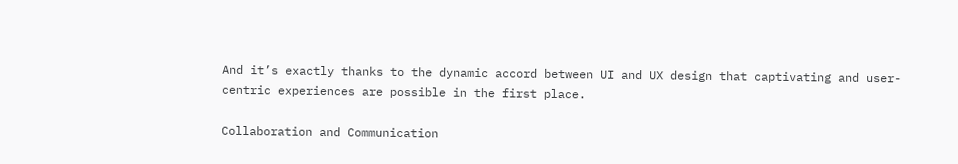And it’s exactly thanks to the dynamic accord between UI and UX design that captivating and user-centric experiences are possible in the first place.

Collaboration and Communication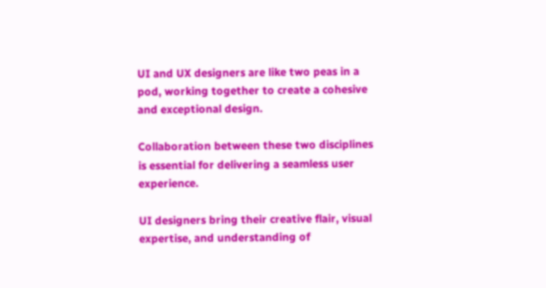UI and UX designers are like two peas in a pod, working together to create a cohesive and exceptional design.

Collaboration between these two disciplines is essential for delivering a seamless user experience.

UI designers bring their creative flair, visual expertise, and understanding of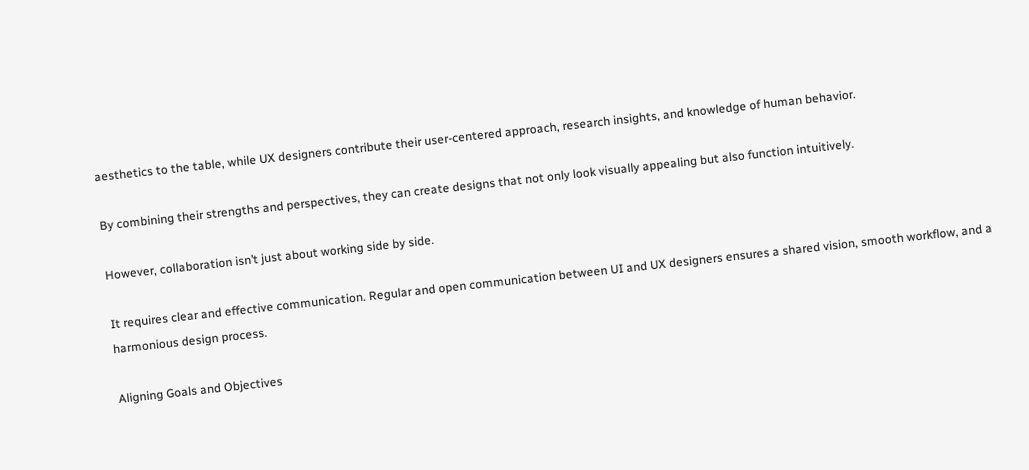aesthetics to the table, while UX designers contribute their user-centered approach, research insights, and knowledge of human behavior.

By combining their strengths and perspectives, they can create designs that not only look visually appealing but also function intuitively.

However, collaboration isn’t just about working side by side.

It requires clear and effective communication. Regular and open communication between UI and UX designers ensures a shared vision, smooth workflow, and a harmonious design process.

Aligning Goals and Objectives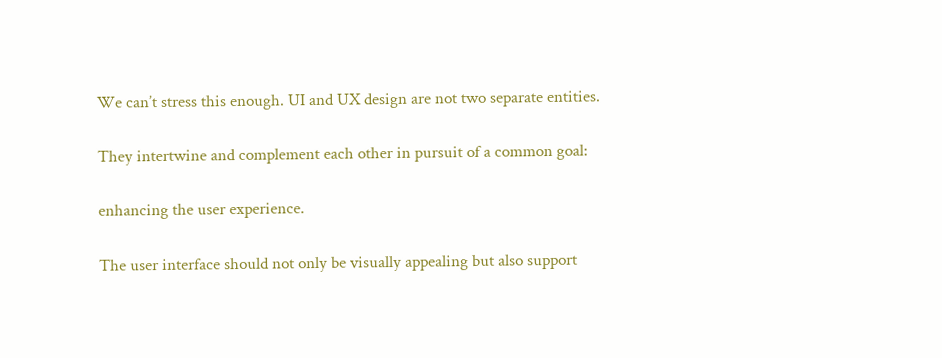We can’t stress this enough. UI and UX design are not two separate entities.

They intertwine and complement each other in pursuit of a common goal:

enhancing the user experience.

The user interface should not only be visually appealing but also support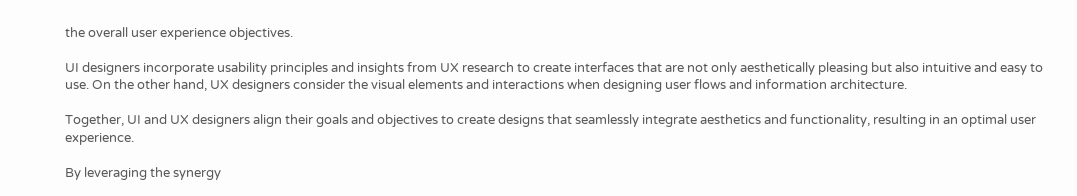the overall user experience objectives.

UI designers incorporate usability principles and insights from UX research to create interfaces that are not only aesthetically pleasing but also intuitive and easy to use. On the other hand, UX designers consider the visual elements and interactions when designing user flows and information architecture.

Together, UI and UX designers align their goals and objectives to create designs that seamlessly integrate aesthetics and functionality, resulting in an optimal user experience.

By leveraging the synergy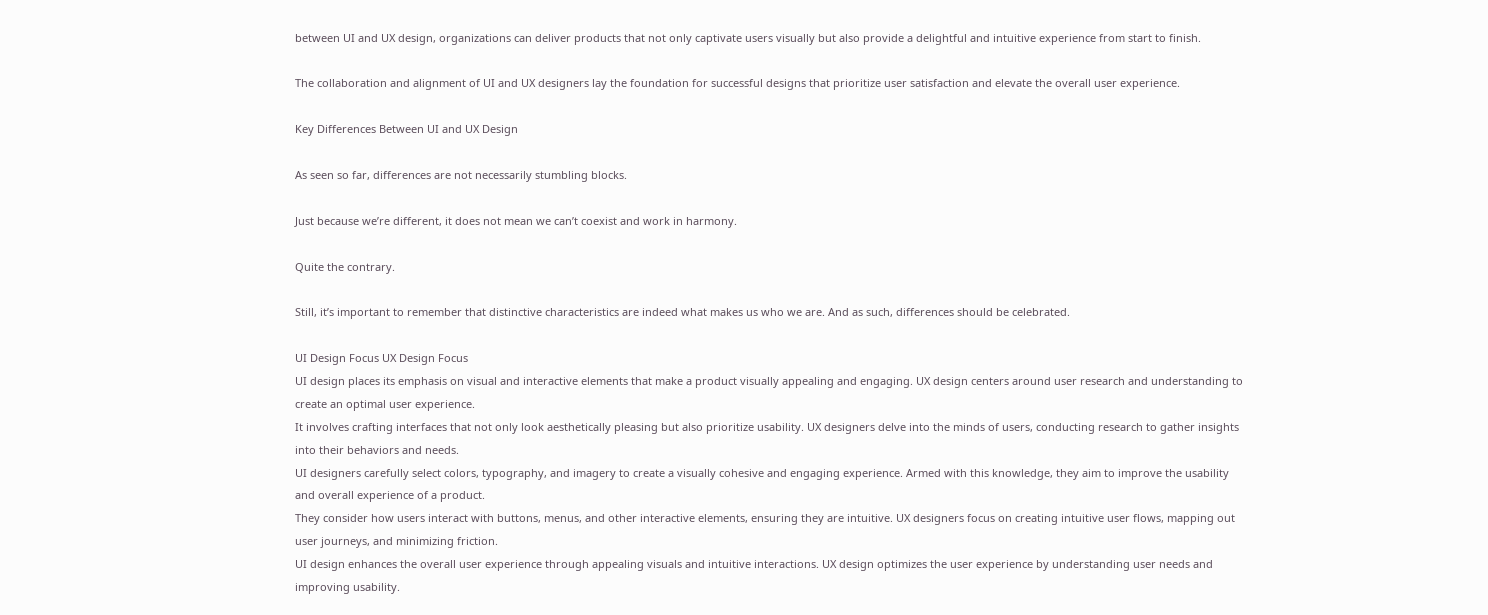between UI and UX design, organizations can deliver products that not only captivate users visually but also provide a delightful and intuitive experience from start to finish.

The collaboration and alignment of UI and UX designers lay the foundation for successful designs that prioritize user satisfaction and elevate the overall user experience.

Key Differences Between UI and UX Design

As seen so far, differences are not necessarily stumbling blocks.

Just because we’re different, it does not mean we can’t coexist and work in harmony.

Quite the contrary.

Still, it’s important to remember that distinctive characteristics are indeed what makes us who we are. And as such, differences should be celebrated.

UI Design Focus UX Design Focus
UI design places its emphasis on visual and interactive elements that make a product visually appealing and engaging. UX design centers around user research and understanding to create an optimal user experience.
It involves crafting interfaces that not only look aesthetically pleasing but also prioritize usability. UX designers delve into the minds of users, conducting research to gather insights into their behaviors and needs.
UI designers carefully select colors, typography, and imagery to create a visually cohesive and engaging experience. Armed with this knowledge, they aim to improve the usability and overall experience of a product.
They consider how users interact with buttons, menus, and other interactive elements, ensuring they are intuitive. UX designers focus on creating intuitive user flows, mapping out user journeys, and minimizing friction.
UI design enhances the overall user experience through appealing visuals and intuitive interactions. UX design optimizes the user experience by understanding user needs and improving usability.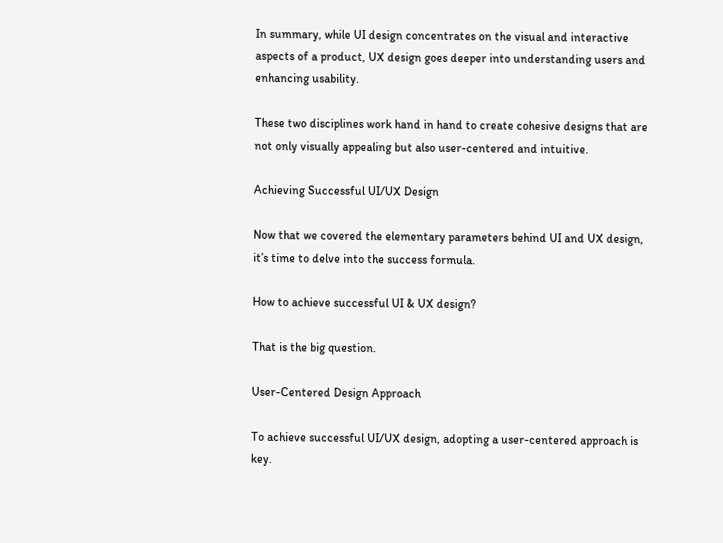In summary, while UI design concentrates on the visual and interactive aspects of a product, UX design goes deeper into understanding users and enhancing usability.

These two disciplines work hand in hand to create cohesive designs that are not only visually appealing but also user-centered and intuitive.

Achieving Successful UI/UX Design

Now that we covered the elementary parameters behind UI and UX design, it’s time to delve into the success formula.

How to achieve successful UI & UX design?

That is the big question.

User-Centered Design Approach

To achieve successful UI/UX design, adopting a user-centered approach is key.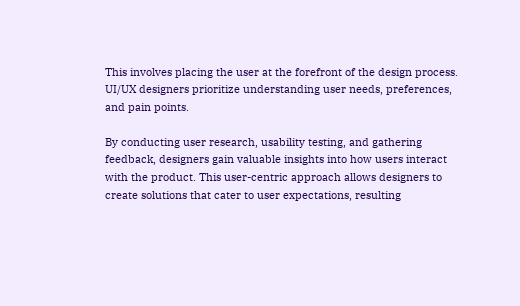This involves placing the user at the forefront of the design process. UI/UX designers prioritize understanding user needs, preferences, and pain points.

By conducting user research, usability testing, and gathering feedback, designers gain valuable insights into how users interact with the product. This user-centric approach allows designers to create solutions that cater to user expectations, resulting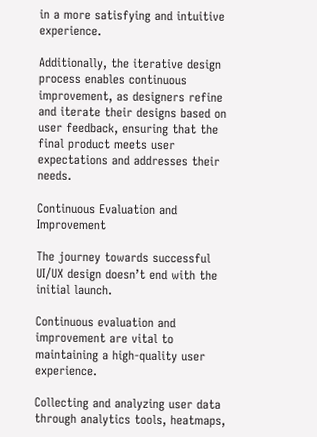in a more satisfying and intuitive experience.

Additionally, the iterative design process enables continuous improvement, as designers refine and iterate their designs based on user feedback, ensuring that the final product meets user expectations and addresses their needs.

Continuous Evaluation and Improvement

The journey towards successful UI/UX design doesn’t end with the initial launch.

Continuous evaluation and improvement are vital to maintaining a high-quality user experience.

Collecting and analyzing user data through analytics tools, heatmaps,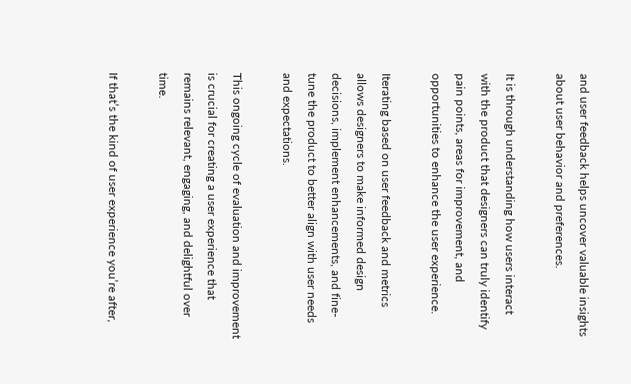and user feedback helps uncover valuable insights about user behavior and preferences.

It is through understanding how users interact with the product that designers can truly identify pain points, areas for improvement, and opportunities to enhance the user experience.

Iterating based on user feedback and metrics allows designers to make informed design decisions, implement enhancements, and fine-tune the product to better align with user needs and expectations.

This ongoing cycle of evaluation and improvement is crucial for creating a user experience that remains relevant, engaging, and delightful over time.

If that’s the kind of user experience you’re after,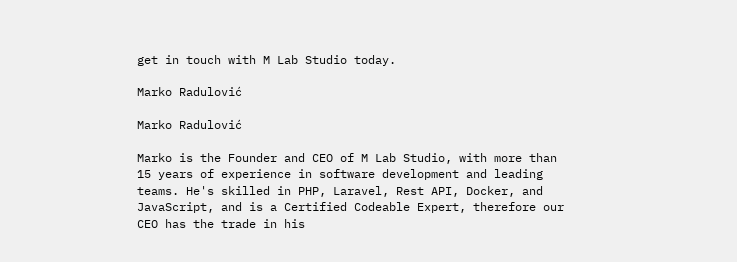get in touch with M Lab Studio today.

Marko Radulović

Marko Radulović

Marko is the Founder and CEO of M Lab Studio, with more than 15 years of experience in software development and leading teams. He's skilled in PHP, Laravel, Rest API, Docker, and JavaScript, and is a Certified Codeable Expert, therefore our CEO has the trade in his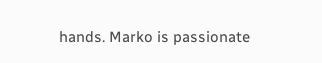hands. Marko is passionate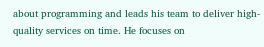about programming and leads his team to deliver high-quality services on time. He focuses on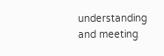understanding and meeting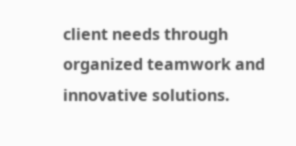client needs through organized teamwork and innovative solutions.